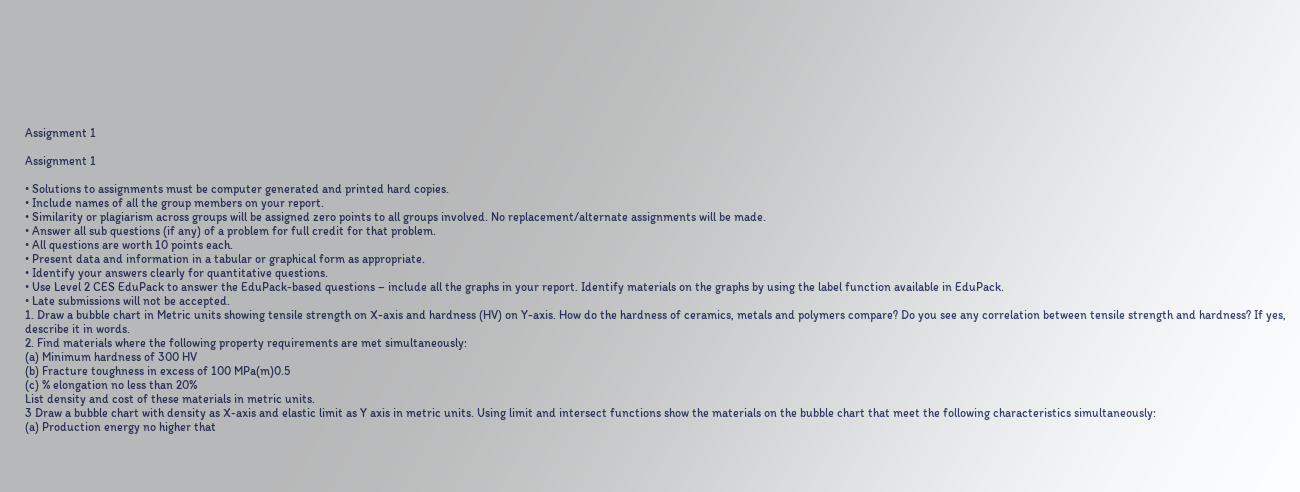Assignment 1

Assignment 1

• Solutions to assignments must be computer generated and printed hard copies.
• Include names of all the group members on your report.
• Similarity or plagiarism across groups will be assigned zero points to all groups involved. No replacement/alternate assignments will be made.
• Answer all sub questions (if any) of a problem for full credit for that problem.
• All questions are worth 10 points each.
• Present data and information in a tabular or graphical form as appropriate.
• Identify your answers clearly for quantitative questions.
• Use Level 2 CES EduPack to answer the EduPack-based questions – include all the graphs in your report. Identify materials on the graphs by using the label function available in EduPack.
• Late submissions will not be accepted.
1. Draw a bubble chart in Metric units showing tensile strength on X-axis and hardness (HV) on Y-axis. How do the hardness of ceramics, metals and polymers compare? Do you see any correlation between tensile strength and hardness? If yes, describe it in words.
2. Find materials where the following property requirements are met simultaneously:
(a) Minimum hardness of 300 HV
(b) Fracture toughness in excess of 100 MPa(m)0.5
(c) % elongation no less than 20%
List density and cost of these materials in metric units.
3 Draw a bubble chart with density as X-axis and elastic limit as Y axis in metric units. Using limit and intersect functions show the materials on the bubble chart that meet the following characteristics simultaneously:
(a) Production energy no higher that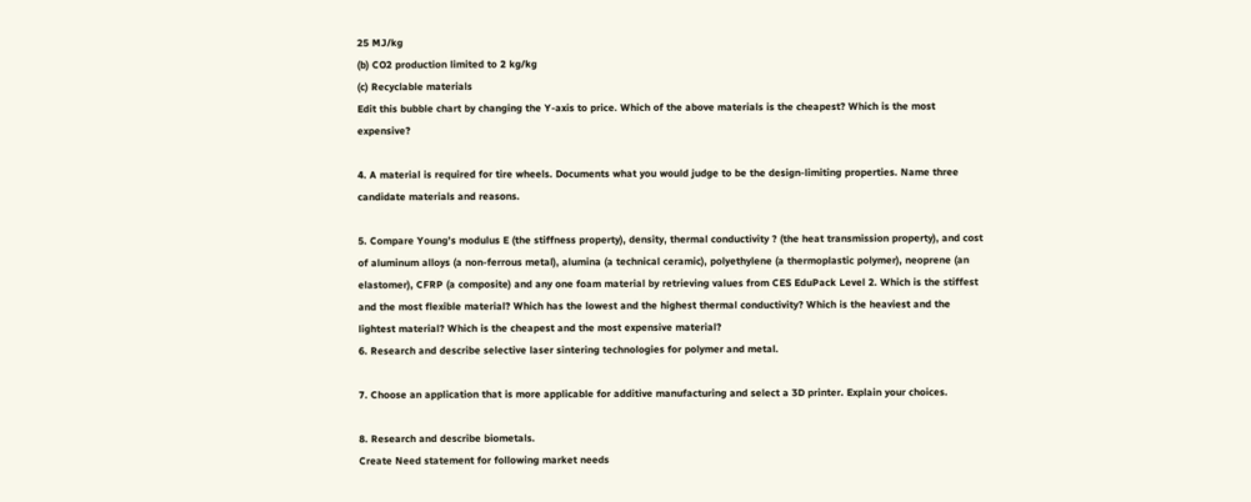25 MJ/kg
(b) CO2 production limited to 2 kg/kg
(c) Recyclable materials
Edit this bubble chart by changing the Y-axis to price. Which of the above materials is the cheapest? Which is the most expensive?

4. A material is required for tire wheels. Documents what you would judge to be the design-limiting properties. Name three candidate materials and reasons.

5. Compare Young’s modulus E (the stiffness property), density, thermal conductivity ? (the heat transmission property), and cost of aluminum alloys (a non-ferrous metal), alumina (a technical ceramic), polyethylene (a thermoplastic polymer), neoprene (an elastomer), CFRP (a composite) and any one foam material by retrieving values from CES EduPack Level 2. Which is the stiffest and the most flexible material? Which has the lowest and the highest thermal conductivity? Which is the heaviest and the lightest material? Which is the cheapest and the most expensive material?
6. Research and describe selective laser sintering technologies for polymer and metal.

7. Choose an application that is more applicable for additive manufacturing and select a 3D printer. Explain your choices.

8. Research and describe biometals.
Create Need statement for following market needs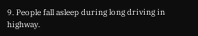9. People fall asleep during long driving in highway.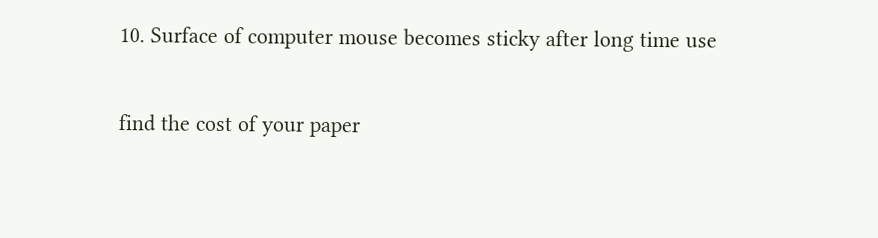10. Surface of computer mouse becomes sticky after long time use

find the cost of your paper